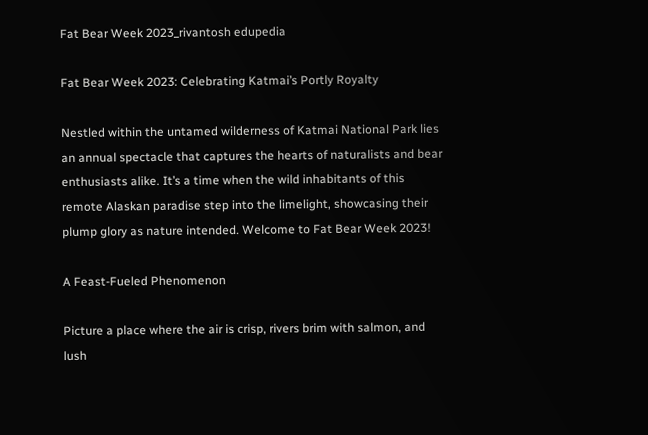Fat Bear Week 2023_rivantosh edupedia

Fat Bear Week 2023: Celebrating Katmai’s Portly Royalty

Nestled within the untamed wilderness of Katmai National Park lies an annual spectacle that captures the hearts of naturalists and bear enthusiasts alike. It’s a time when the wild inhabitants of this remote Alaskan paradise step into the limelight, showcasing their plump glory as nature intended. Welcome to Fat Bear Week 2023!

A Feast-Fueled Phenomenon

Picture a place where the air is crisp, rivers brim with salmon, and lush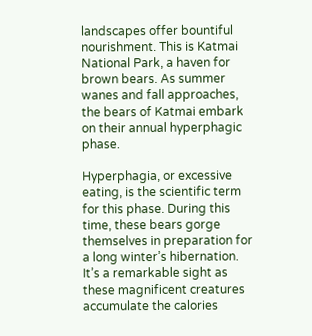landscapes offer bountiful nourishment. This is Katmai National Park, a haven for brown bears. As summer wanes and fall approaches, the bears of Katmai embark on their annual hyperphagic phase.

Hyperphagia, or excessive eating, is the scientific term for this phase. During this time, these bears gorge themselves in preparation for a long winter’s hibernation. It’s a remarkable sight as these magnificent creatures accumulate the calories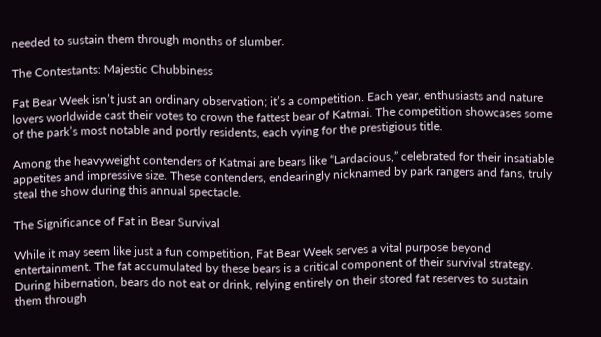needed to sustain them through months of slumber.

The Contestants: Majestic Chubbiness

Fat Bear Week isn’t just an ordinary observation; it’s a competition. Each year, enthusiasts and nature lovers worldwide cast their votes to crown the fattest bear of Katmai. The competition showcases some of the park’s most notable and portly residents, each vying for the prestigious title.

Among the heavyweight contenders of Katmai are bears like “Lardacious,” celebrated for their insatiable appetites and impressive size. These contenders, endearingly nicknamed by park rangers and fans, truly steal the show during this annual spectacle.

The Significance of Fat in Bear Survival

While it may seem like just a fun competition, Fat Bear Week serves a vital purpose beyond entertainment. The fat accumulated by these bears is a critical component of their survival strategy. During hibernation, bears do not eat or drink, relying entirely on their stored fat reserves to sustain them through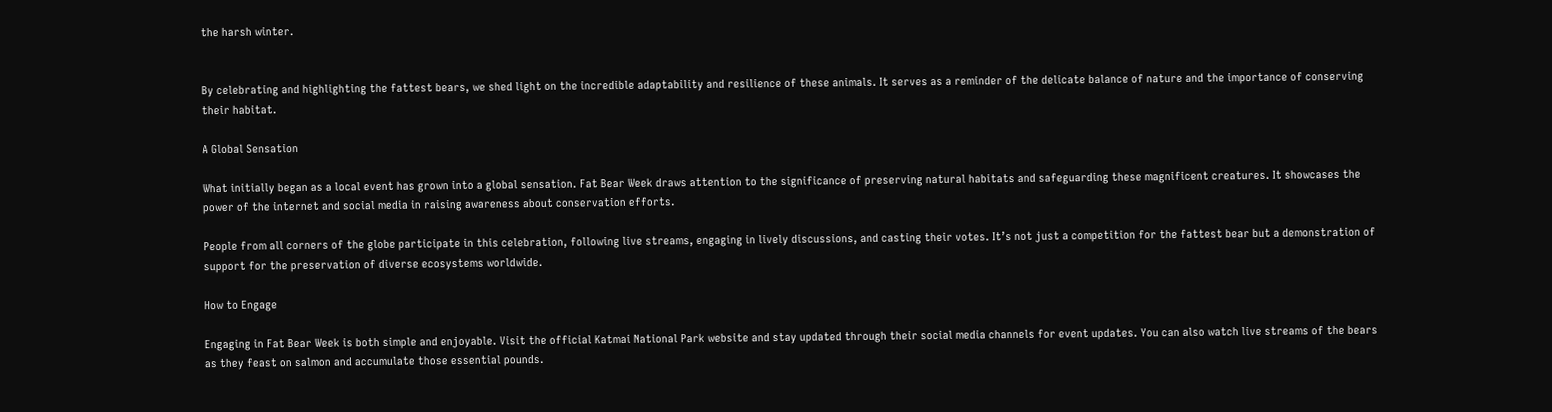the harsh winter.


By celebrating and highlighting the fattest bears, we shed light on the incredible adaptability and resilience of these animals. It serves as a reminder of the delicate balance of nature and the importance of conserving their habitat.

A Global Sensation

What initially began as a local event has grown into a global sensation. Fat Bear Week draws attention to the significance of preserving natural habitats and safeguarding these magnificent creatures. It showcases the power of the internet and social media in raising awareness about conservation efforts.

People from all corners of the globe participate in this celebration, following live streams, engaging in lively discussions, and casting their votes. It’s not just a competition for the fattest bear but a demonstration of support for the preservation of diverse ecosystems worldwide.

How to Engage

Engaging in Fat Bear Week is both simple and enjoyable. Visit the official Katmai National Park website and stay updated through their social media channels for event updates. You can also watch live streams of the bears as they feast on salmon and accumulate those essential pounds.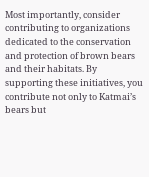Most importantly, consider contributing to organizations dedicated to the conservation and protection of brown bears and their habitats. By supporting these initiatives, you contribute not only to Katmai’s bears but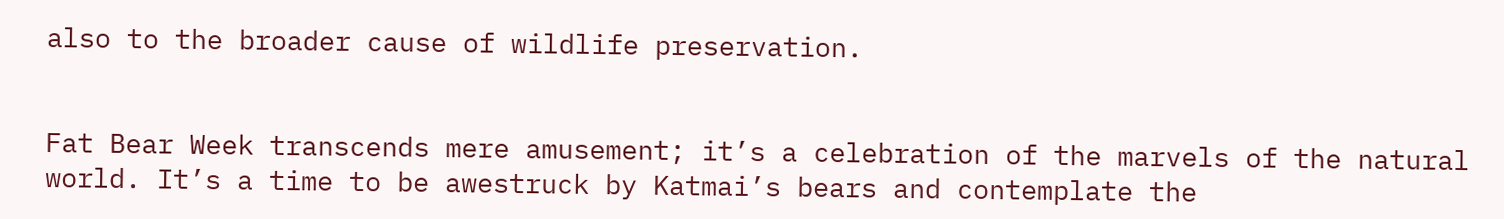also to the broader cause of wildlife preservation.


Fat Bear Week transcends mere amusement; it’s a celebration of the marvels of the natural world. It’s a time to be awestruck by Katmai’s bears and contemplate the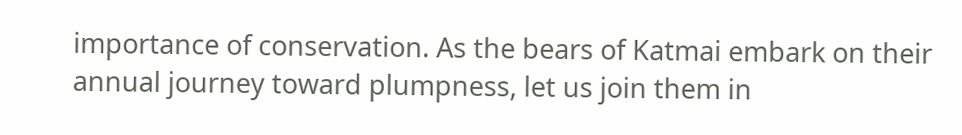importance of conservation. As the bears of Katmai embark on their annual journey toward plumpness, let us join them in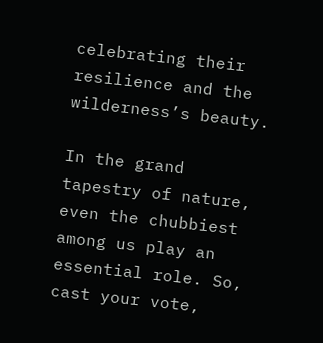celebrating their resilience and the wilderness’s beauty.

In the grand tapestry of nature, even the chubbiest among us play an essential role. So, cast your vote,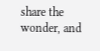share the wonder, and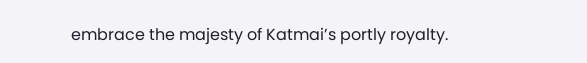embrace the majesty of Katmai’s portly royalty.